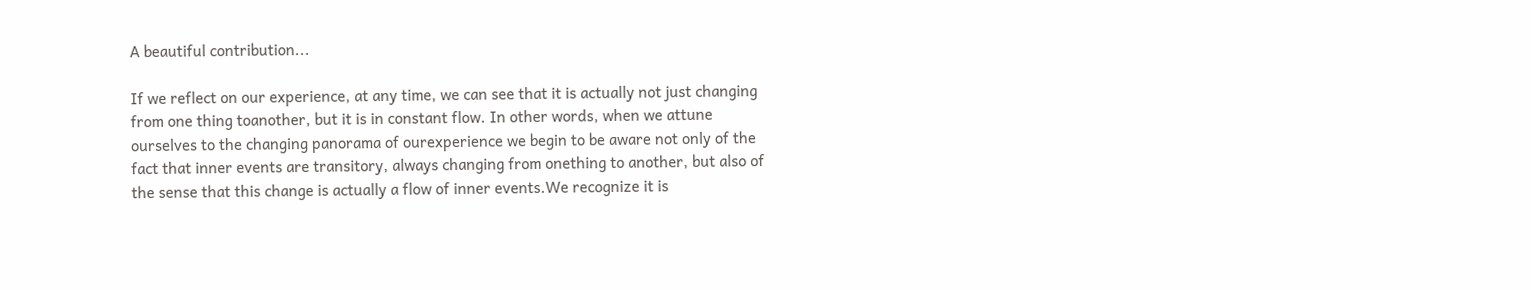A beautiful contribution...

If we reflect on our experience, at any time, we can see that it is actually not just changing from one thing toanother, but it is in constant flow. In other words, when we attune ourselves to the changing panorama of ourexperience we begin to be aware not only of the fact that inner events are transitory, always changing from onething to another, but also of the sense that this change is actually a flow of inner events.We recognize it is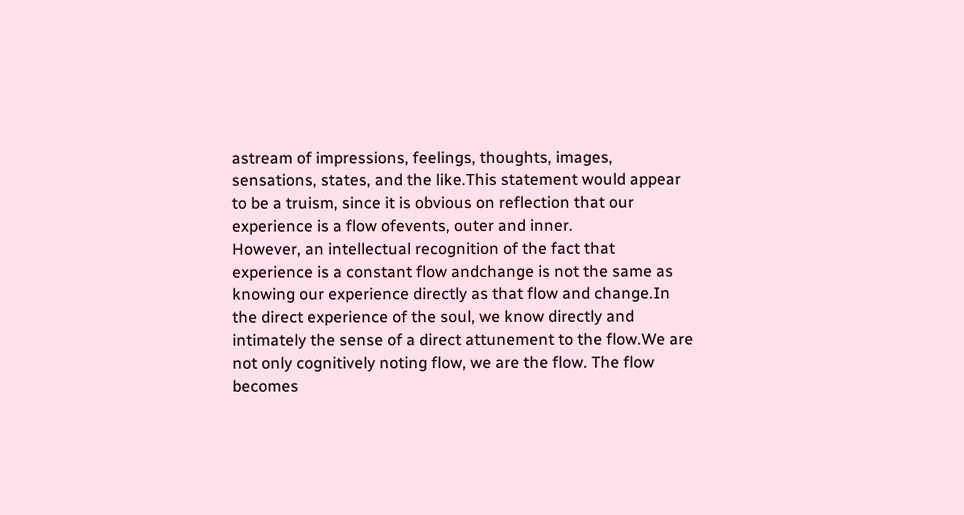astream of impressions, feelings, thoughts, images, sensations, states, and the like.This statement would appear to be a truism, since it is obvious on reflection that our experience is a flow ofevents, outer and inner.
However, an intellectual recognition of the fact that experience is a constant flow andchange is not the same as knowing our experience directly as that flow and change.In the direct experience of the soul, we know directly and intimately the sense of a direct attunement to the flow.We are not only cognitively noting flow, we are the flow. The flow becomes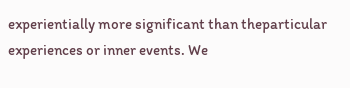experientially more significant than theparticular experiences or inner events. We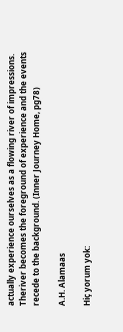actually experience ourselves as a flowing river of impressions. Theriver becomes the foreground of experience and the events recede to the background. (Inner Journey Home, pg78)

A.H. Alamaas

Hiç yorum yok: